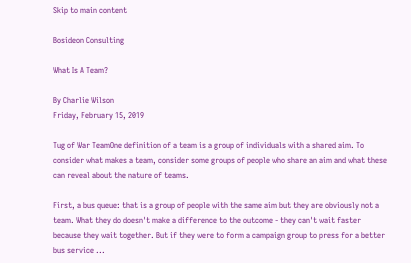Skip to main content

Bosideon Consulting

What Is A Team?

By Charlie Wilson
Friday, February 15, 2019

Tug of War TeamOne definition of a team is a group of individuals with a shared aim. To consider what makes a team, consider some groups of people who share an aim and what these can reveal about the nature of teams.

First, a bus queue: that is a group of people with the same aim but they are obviously not a team. What they do doesn't make a difference to the outcome - they can't wait faster because they wait together. But if they were to form a campaign group to press for a better bus service ...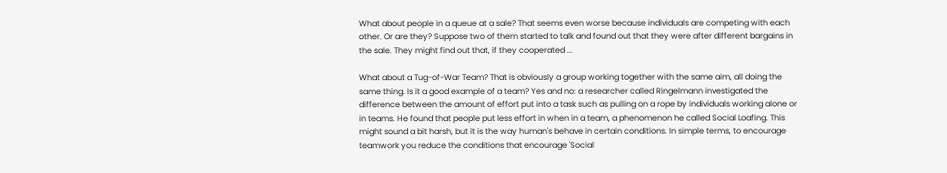What about people in a queue at a sale? That seems even worse because individuals are competing with each other. Or are they? Suppose two of them started to talk and found out that they were after different bargains in the sale. They might find out that, if they cooperated ...

What about a Tug-of-War Team? That is obviously a group working together with the same aim, all doing the same thing. Is it a good example of a team? Yes and no: a researcher called Ringelmann investigated the difference between the amount of effort put into a task such as pulling on a rope by individuals working alone or in teams. He found that people put less effort in when in a team, a phenomenon he called Social Loafing. This might sound a bit harsh, but it is the way human's behave in certain conditions. In simple terms, to encourage teamwork you reduce the conditions that encourage 'Social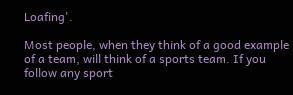Loafing'.

Most people, when they think of a good example of a team, will think of a sports team. If you follow any sport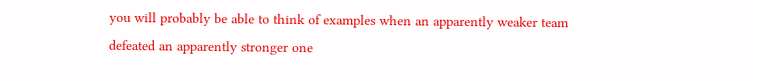you will probably be able to think of examples when an apparently weaker team defeated an apparently stronger one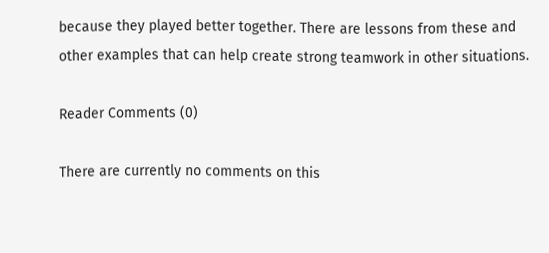because they played better together. There are lessons from these and other examples that can help create strong teamwork in other situations.

Reader Comments (0)

There are currently no comments on this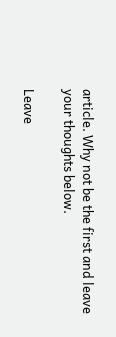article. Why not be the first and leave your thoughts below.

Leave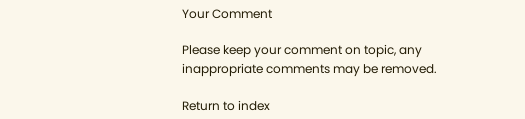Your Comment

Please keep your comment on topic, any inappropriate comments may be removed.

Return to index